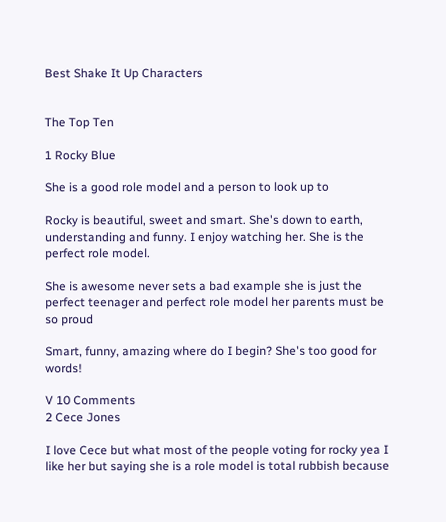Best Shake It Up Characters


The Top Ten

1 Rocky Blue

She is a good role model and a person to look up to

Rocky is beautiful, sweet and smart. She's down to earth, understanding and funny. I enjoy watching her. She is the perfect role model.

She is awesome never sets a bad example she is just the perfect teenager and perfect role model her parents must be so proud

Smart, funny, amazing where do I begin? She's too good for words!

V 10 Comments
2 Cece Jones

I love Cece but what most of the people voting for rocky yea I like her but saying she is a role model is total rubbish because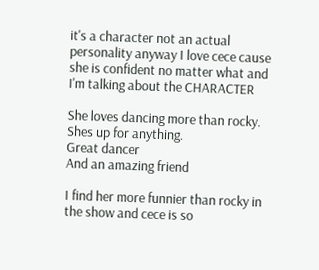it's a character not an actual personality anyway I love cece cause she is confident no matter what and I'm talking about the CHARACTER

She loves dancing more than rocky. Shes up for anything.
Great dancer
And an amazing friend

I find her more funnier than rocky in the show and cece is so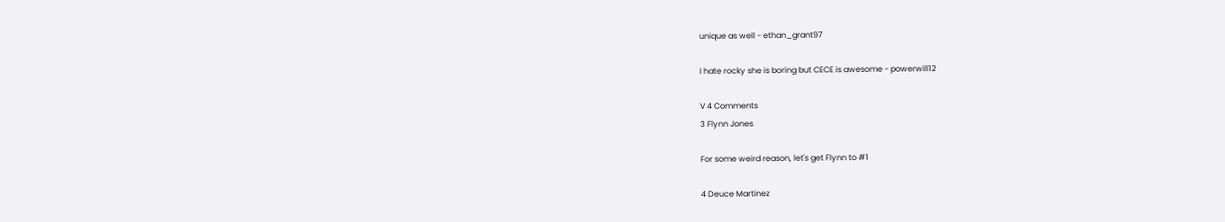unique as well - ethan_grant97

I hate rocky she is boring but CECE is awesome - powerwill12

V 4 Comments
3 Flynn Jones

For some weird reason, let's get Flynn to #1

4 Deuce Martinez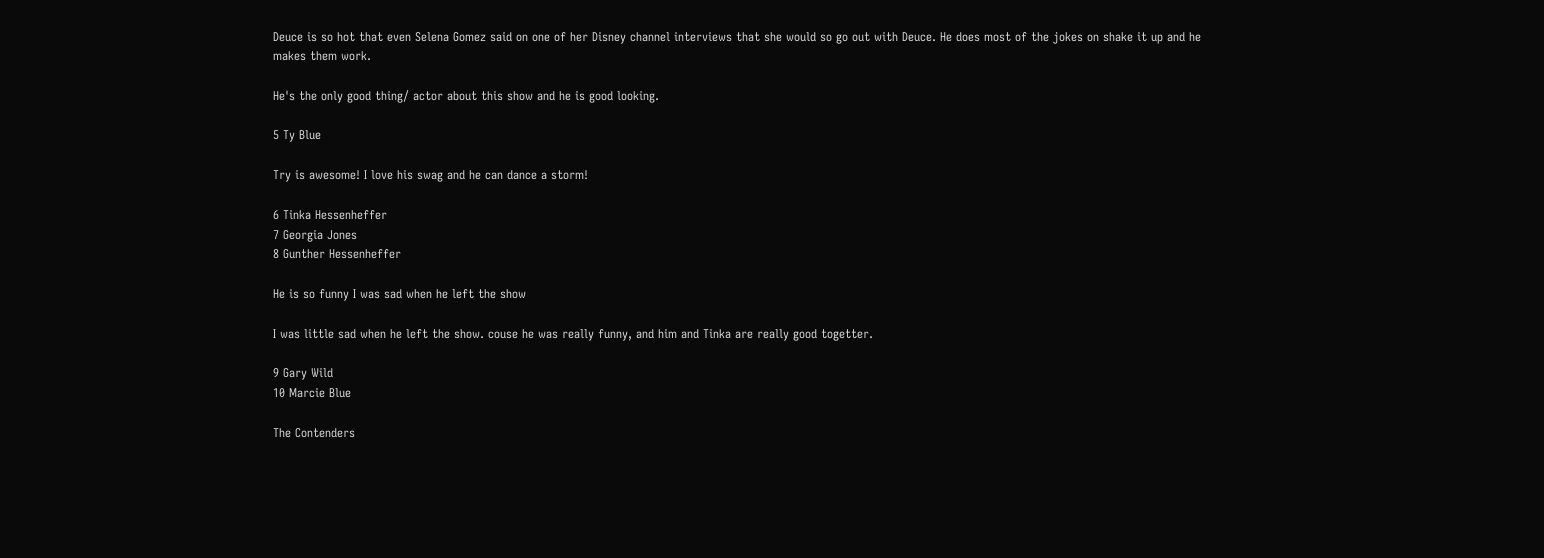Deuce is so hot that even Selena Gomez said on one of her Disney channel interviews that she would so go out with Deuce. He does most of the jokes on shake it up and he makes them work.

He's the only good thing/ actor about this show and he is good looking.

5 Ty Blue

Try is awesome! I love his swag and he can dance a storm!

6 Tinka Hessenheffer
7 Georgia Jones
8 Gunther Hessenheffer

He is so funny I was sad when he left the show

I was little sad when he left the show. couse he was really funny, and him and Tinka are really good togetter.

9 Gary Wild
10 Marcie Blue

The Contenders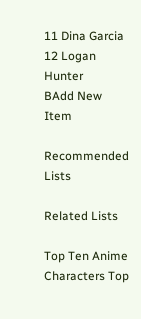11 Dina Garcia
12 Logan Hunter
BAdd New Item

Recommended Lists

Related Lists

Top Ten Anime Characters Top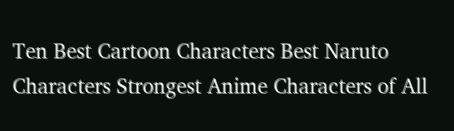Ten Best Cartoon Characters Best Naruto Characters Strongest Anime Characters of All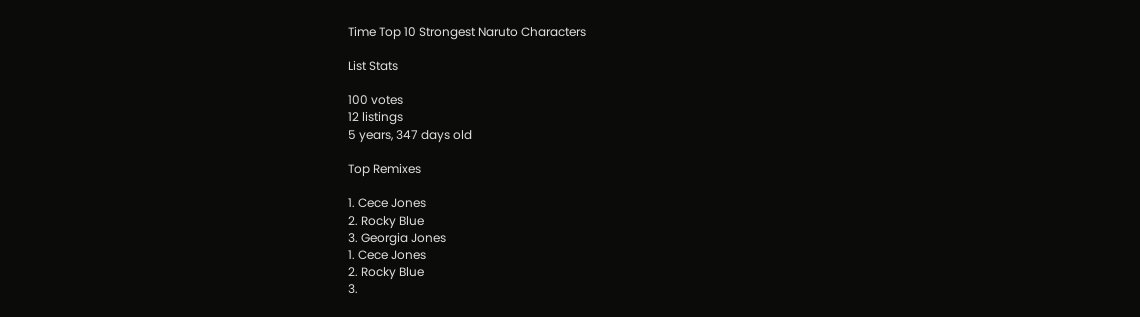Time Top 10 Strongest Naruto Characters

List Stats

100 votes
12 listings
5 years, 347 days old

Top Remixes

1. Cece Jones
2. Rocky Blue
3. Georgia Jones
1. Cece Jones
2. Rocky Blue
3.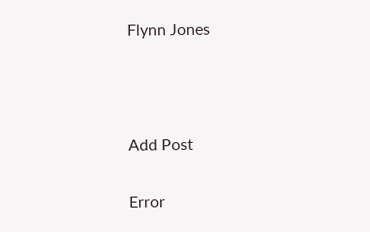Flynn Jones



Add Post

Error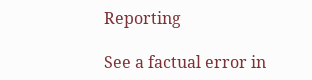Reporting

See a factual error in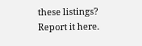these listings? Report it here.